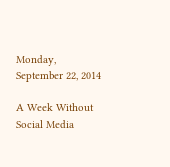Monday, September 22, 2014

A Week Without Social Media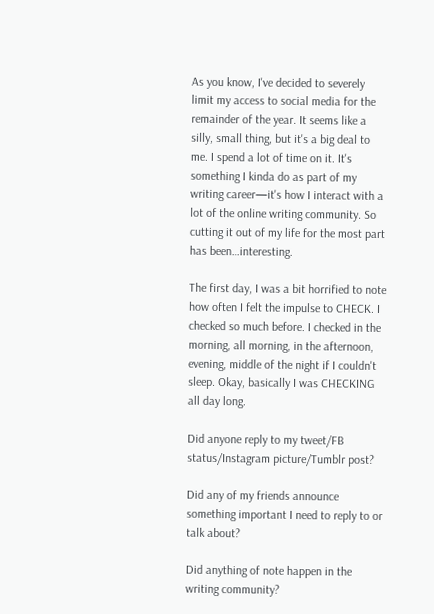As you know, I've decided to severely limit my access to social media for the remainder of the year. It seems like a silly, small thing, but it's a big deal to me. I spend a lot of time on it. It's something I kinda do as part of my writing career—it's how I interact with a lot of the online writing community. So cutting it out of my life for the most part has been…interesting.

The first day, I was a bit horrified to note how often I felt the impulse to CHECK. I checked so much before. I checked in the morning, all morning, in the afternoon, evening, middle of the night if I couldn't sleep. Okay, basically I was CHECKING all day long.

Did anyone reply to my tweet/FB status/Instagram picture/Tumblr post?

Did any of my friends announce something important I need to reply to or talk about?

Did anything of note happen in the writing community?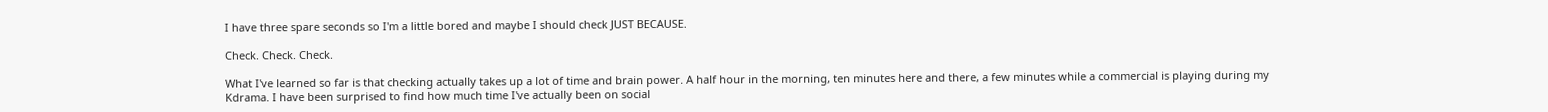I have three spare seconds so I'm a little bored and maybe I should check JUST BECAUSE.

Check. Check. Check.

What I've learned so far is that checking actually takes up a lot of time and brain power. A half hour in the morning, ten minutes here and there, a few minutes while a commercial is playing during my Kdrama. I have been surprised to find how much time I've actually been on social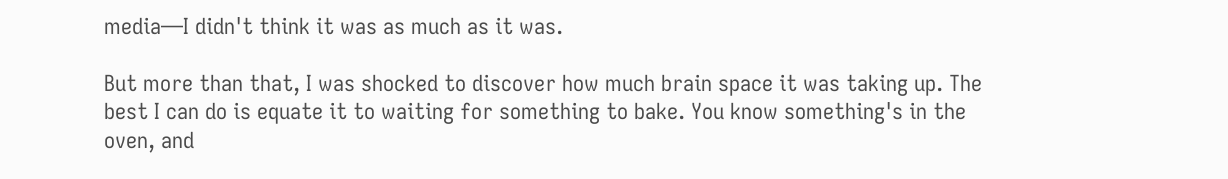media—I didn't think it was as much as it was.

But more than that, I was shocked to discover how much brain space it was taking up. The best I can do is equate it to waiting for something to bake. You know something's in the oven, and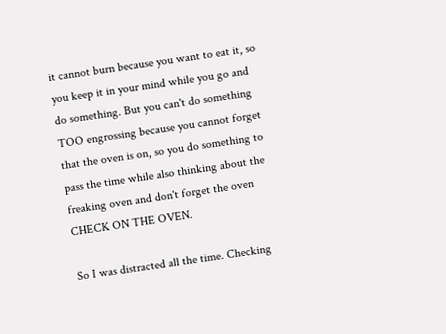it cannot burn because you want to eat it, so you keep it in your mind while you go and do something. But you can't do something TOO engrossing because you cannot forget that the oven is on, so you do something to pass the time while also thinking about the freaking oven and don't forget the oven CHECK ON THE OVEN.

So I was distracted all the time. Checking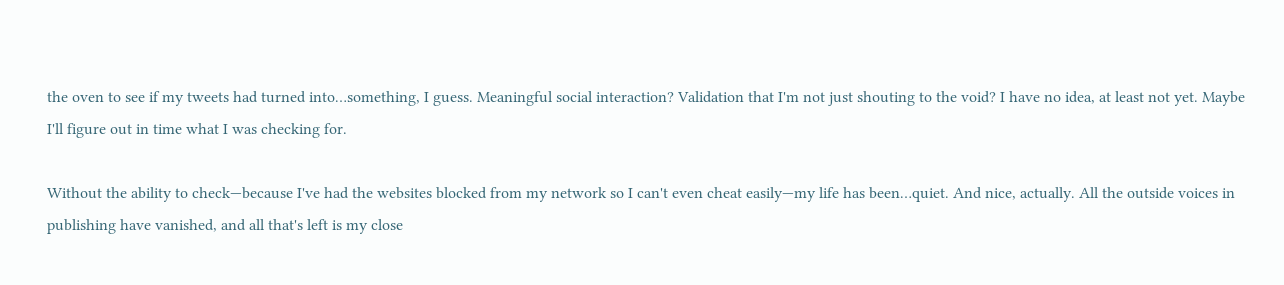the oven to see if my tweets had turned into…something, I guess. Meaningful social interaction? Validation that I'm not just shouting to the void? I have no idea, at least not yet. Maybe I'll figure out in time what I was checking for.

Without the ability to check—because I've had the websites blocked from my network so I can't even cheat easily—my life has been…quiet. And nice, actually. All the outside voices in publishing have vanished, and all that's left is my close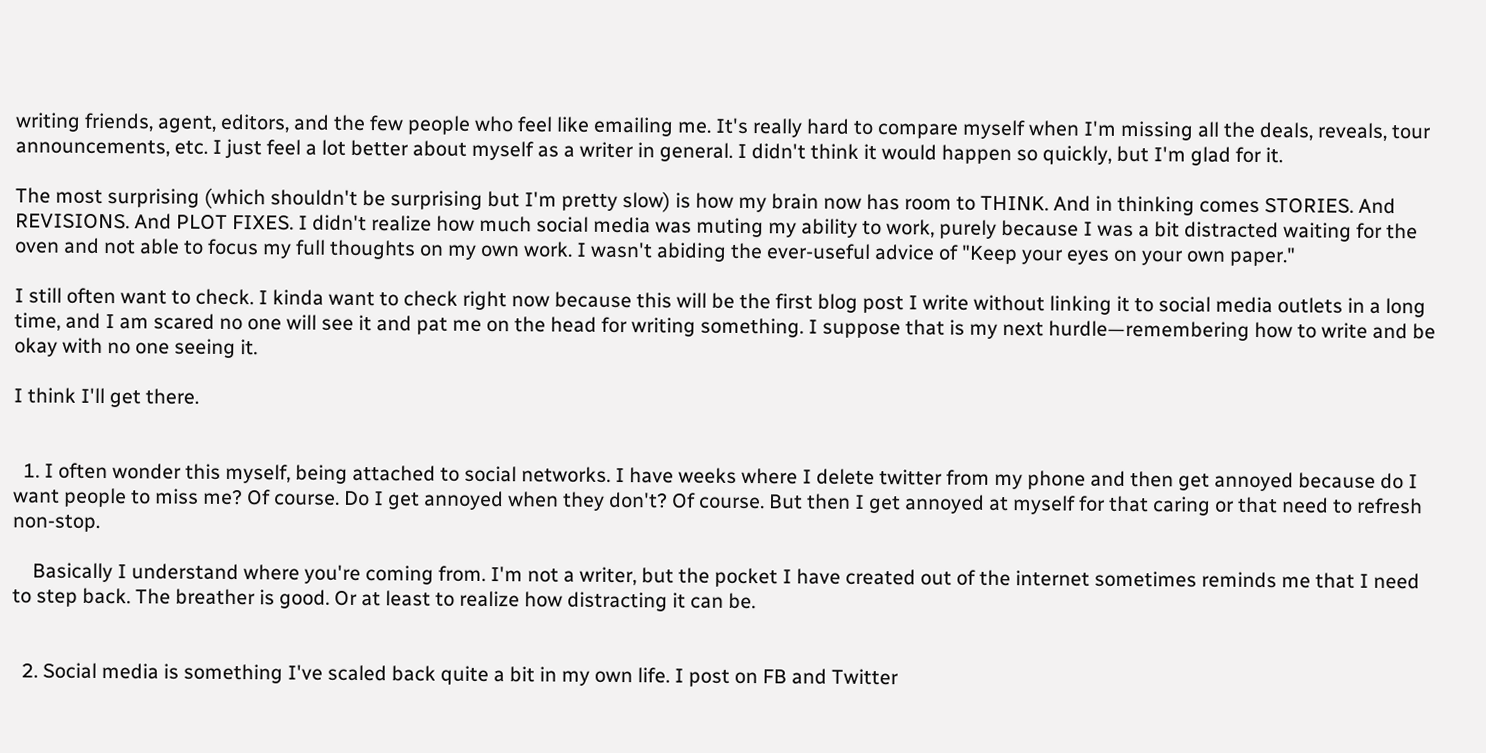writing friends, agent, editors, and the few people who feel like emailing me. It's really hard to compare myself when I'm missing all the deals, reveals, tour announcements, etc. I just feel a lot better about myself as a writer in general. I didn't think it would happen so quickly, but I'm glad for it.

The most surprising (which shouldn't be surprising but I'm pretty slow) is how my brain now has room to THINK. And in thinking comes STORIES. And REVISIONS. And PLOT FIXES. I didn't realize how much social media was muting my ability to work, purely because I was a bit distracted waiting for the oven and not able to focus my full thoughts on my own work. I wasn't abiding the ever-useful advice of "Keep your eyes on your own paper."

I still often want to check. I kinda want to check right now because this will be the first blog post I write without linking it to social media outlets in a long time, and I am scared no one will see it and pat me on the head for writing something. I suppose that is my next hurdle—remembering how to write and be okay with no one seeing it.

I think I'll get there.


  1. I often wonder this myself, being attached to social networks. I have weeks where I delete twitter from my phone and then get annoyed because do I want people to miss me? Of course. Do I get annoyed when they don't? Of course. But then I get annoyed at myself for that caring or that need to refresh non-stop.

    Basically I understand where you're coming from. I'm not a writer, but the pocket I have created out of the internet sometimes reminds me that I need to step back. The breather is good. Or at least to realize how distracting it can be.


  2. Social media is something I've scaled back quite a bit in my own life. I post on FB and Twitter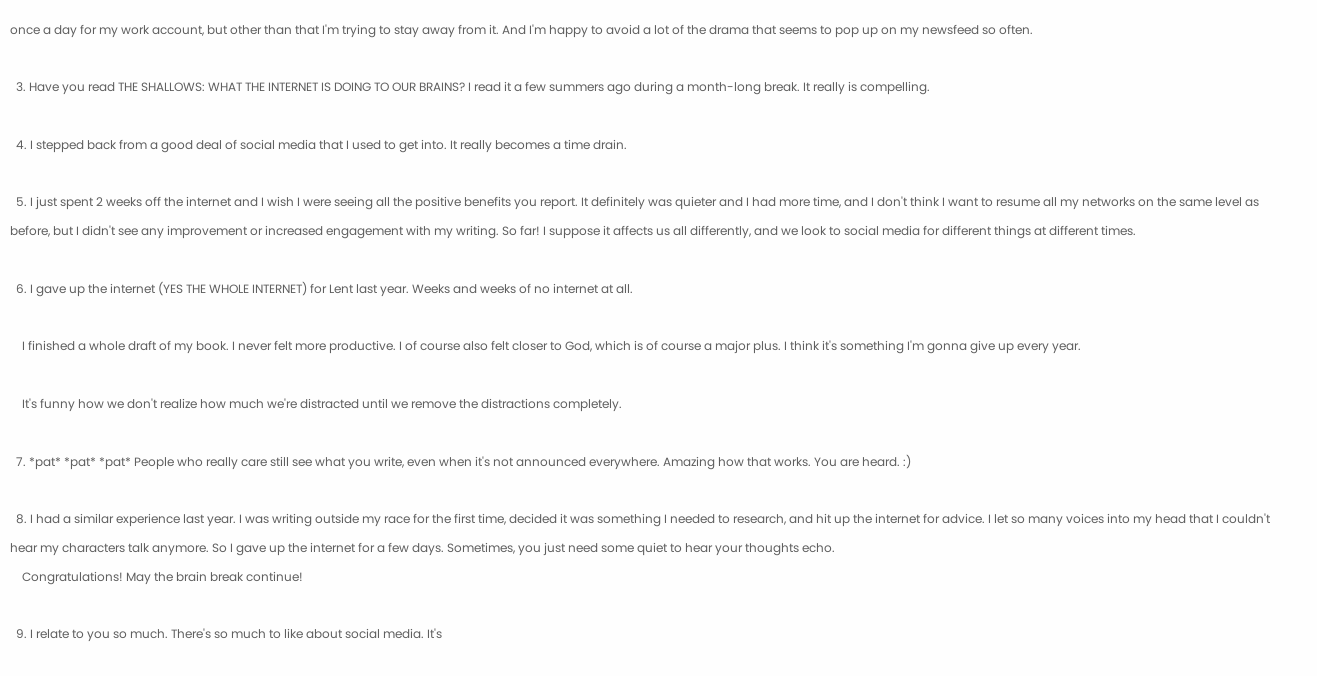once a day for my work account, but other than that I'm trying to stay away from it. And I'm happy to avoid a lot of the drama that seems to pop up on my newsfeed so often.

  3. Have you read THE SHALLOWS: WHAT THE INTERNET IS DOING TO OUR BRAINS? I read it a few summers ago during a month-long break. It really is compelling.

  4. I stepped back from a good deal of social media that I used to get into. It really becomes a time drain.

  5. I just spent 2 weeks off the internet and I wish I were seeing all the positive benefits you report. It definitely was quieter and I had more time, and I don't think I want to resume all my networks on the same level as before, but I didn't see any improvement or increased engagement with my writing. So far! I suppose it affects us all differently, and we look to social media for different things at different times.

  6. I gave up the internet (YES THE WHOLE INTERNET) for Lent last year. Weeks and weeks of no internet at all.

    I finished a whole draft of my book. I never felt more productive. I of course also felt closer to God, which is of course a major plus. I think it's something I'm gonna give up every year.

    It's funny how we don't realize how much we're distracted until we remove the distractions completely.

  7. *pat* *pat* *pat* People who really care still see what you write, even when it's not announced everywhere. Amazing how that works. You are heard. :)

  8. I had a similar experience last year. I was writing outside my race for the first time, decided it was something I needed to research, and hit up the internet for advice. I let so many voices into my head that I couldn't hear my characters talk anymore. So I gave up the internet for a few days. Sometimes, you just need some quiet to hear your thoughts echo.
    Congratulations! May the brain break continue!

  9. I relate to you so much. There's so much to like about social media. It's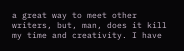a great way to meet other writers, but, man, does it kill my time and creativity. I have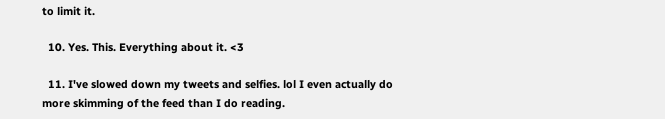to limit it.

  10. Yes. This. Everything about it. <3

  11. I've slowed down my tweets and selfies. lol I even actually do more skimming of the feed than I do reading.